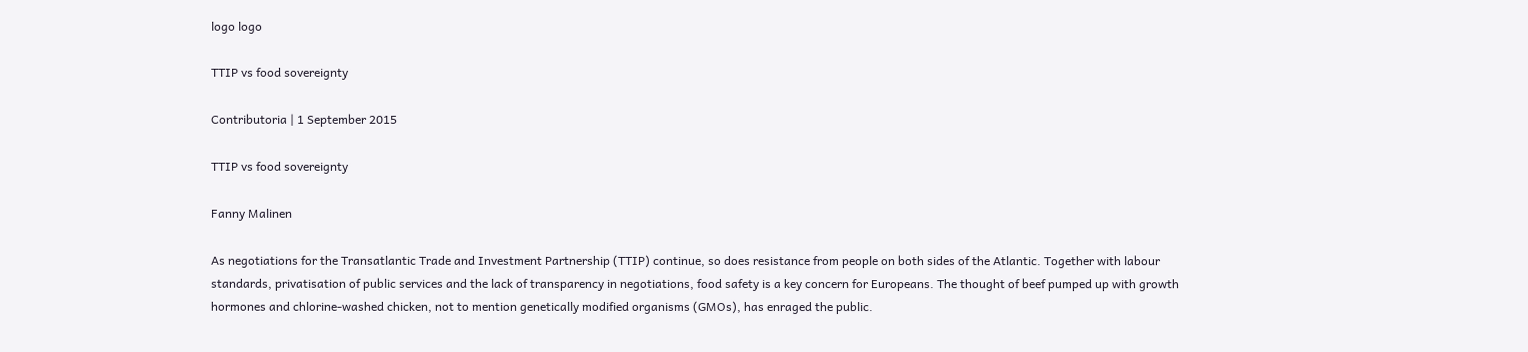logo logo

TTIP vs food sovereignty

Contributoria | 1 September 2015

TTIP vs food sovereignty

Fanny Malinen

As negotiations for the Transatlantic Trade and Investment Partnership (TTIP) continue, so does resistance from people on both sides of the Atlantic. Together with labour standards, privatisation of public services and the lack of transparency in negotiations, food safety is a key concern for Europeans. The thought of beef pumped up with growth hormones and chlorine-washed chicken, not to mention genetically modified organisms (GMOs), has enraged the public.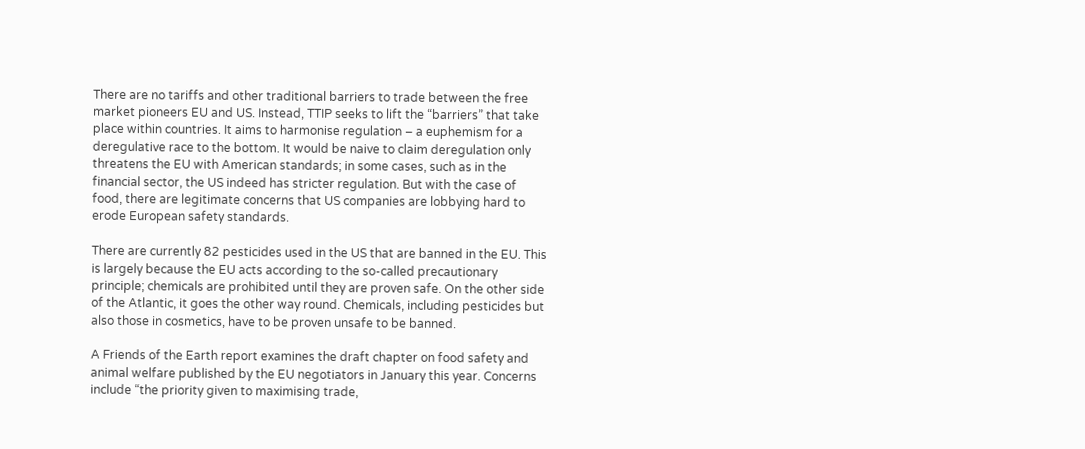There are no tariffs and other traditional barriers to trade between the free market pioneers EU and US. Instead, TTIP seeks to lift the “barriers” that take place within countries. It aims to harmonise regulation – a euphemism for a deregulative race to the bottom. It would be naive to claim deregulation only threatens the EU with American standards; in some cases, such as in the financial sector, the US indeed has stricter regulation. But with the case of food, there are legitimate concerns that US companies are lobbying hard to erode European safety standards.

There are currently 82 pesticides used in the US that are banned in the EU. This is largely because the EU acts according to the so-called precautionary principle; chemicals are prohibited until they are proven safe. On the other side of the Atlantic, it goes the other way round. Chemicals, including pesticides but also those in cosmetics, have to be proven unsafe to be banned.

A Friends of the Earth report examines the draft chapter on food safety and animal welfare published by the EU negotiators in January this year. Concerns include “the priority given to maximising trade,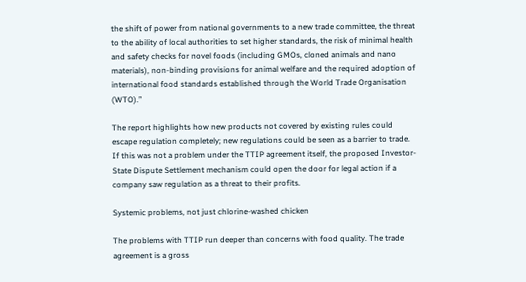the shift of power from national governments to a new trade committee, the threat to the ability of local authorities to set higher standards, the risk of minimal health and safety checks for novel foods (including GMOs, cloned animals and nano materials), non-binding provisions for animal welfare and the required adoption of international food standards established through the World Trade Organisation (WTO).”

The report highlights how new products not covered by existing rules could escape regulation completely; new regulations could be seen as a barrier to trade. If this was not a problem under the TTIP agreement itself, the proposed Investor-State Dispute Settlement mechanism could open the door for legal action if a company saw regulation as a threat to their profits.

Systemic problems, not just chlorine-washed chicken

The problems with TTIP run deeper than concerns with food quality. The trade agreement is a gross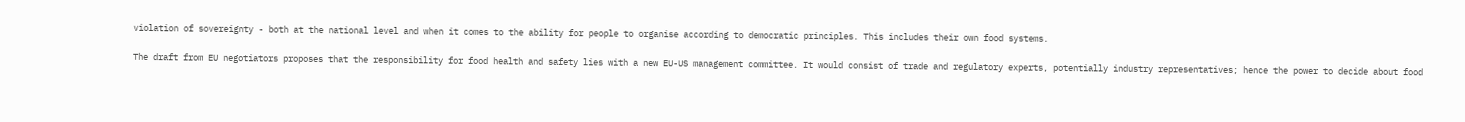violation of sovereignty - both at the national level and when it comes to the ability for people to organise according to democratic principles. This includes their own food systems.

The draft from EU negotiators proposes that the responsibility for food health and safety lies with a new EU-US management committee. It would consist of trade and regulatory experts, potentially industry representatives; hence the power to decide about food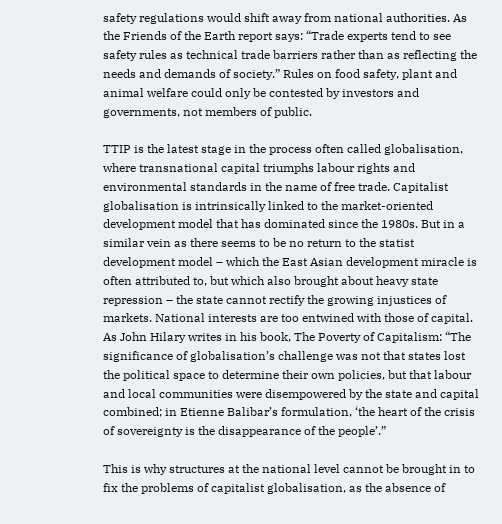safety regulations would shift away from national authorities. As the Friends of the Earth report says: “Trade experts tend to see safety rules as technical trade barriers rather than as reflecting the needs and demands of society.” Rules on food safety, plant and animal welfare could only be contested by investors and governments, not members of public.

TTIP is the latest stage in the process often called globalisation, where transnational capital triumphs labour rights and environmental standards in the name of free trade. Capitalist globalisation is intrinsically linked to the market-oriented development model that has dominated since the 1980s. But in a similar vein as there seems to be no return to the statist development model – which the East Asian development miracle is often attributed to, but which also brought about heavy state repression – the state cannot rectify the growing injustices of markets. National interests are too entwined with those of capital. As John Hilary writes in his book, The Poverty of Capitalism: “The significance of globalisation’s challenge was not that states lost the political space to determine their own policies, but that labour and local communities were disempowered by the state and capital combined; in Etienne Balibar’s formulation, ‘the heart of the crisis of sovereignty is the disappearance of the people’.”

This is why structures at the national level cannot be brought in to fix the problems of capitalist globalisation, as the absence of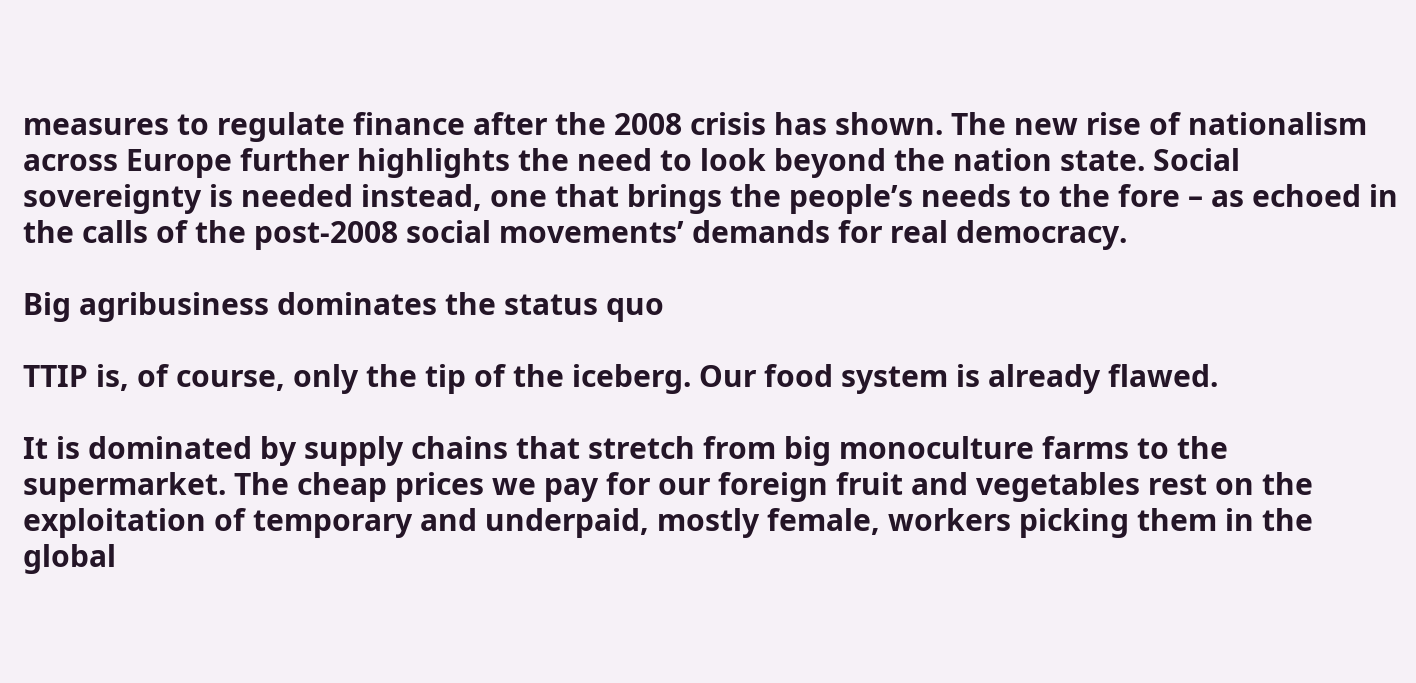measures to regulate finance after the 2008 crisis has shown. The new rise of nationalism across Europe further highlights the need to look beyond the nation state. Social sovereignty is needed instead, one that brings the people’s needs to the fore – as echoed in the calls of the post-2008 social movements’ demands for real democracy.

Big agribusiness dominates the status quo

TTIP is, of course, only the tip of the iceberg. Our food system is already flawed.

It is dominated by supply chains that stretch from big monoculture farms to the supermarket. The cheap prices we pay for our foreign fruit and vegetables rest on the exploitation of temporary and underpaid, mostly female, workers picking them in the global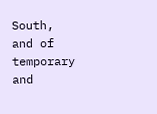South, and of temporary and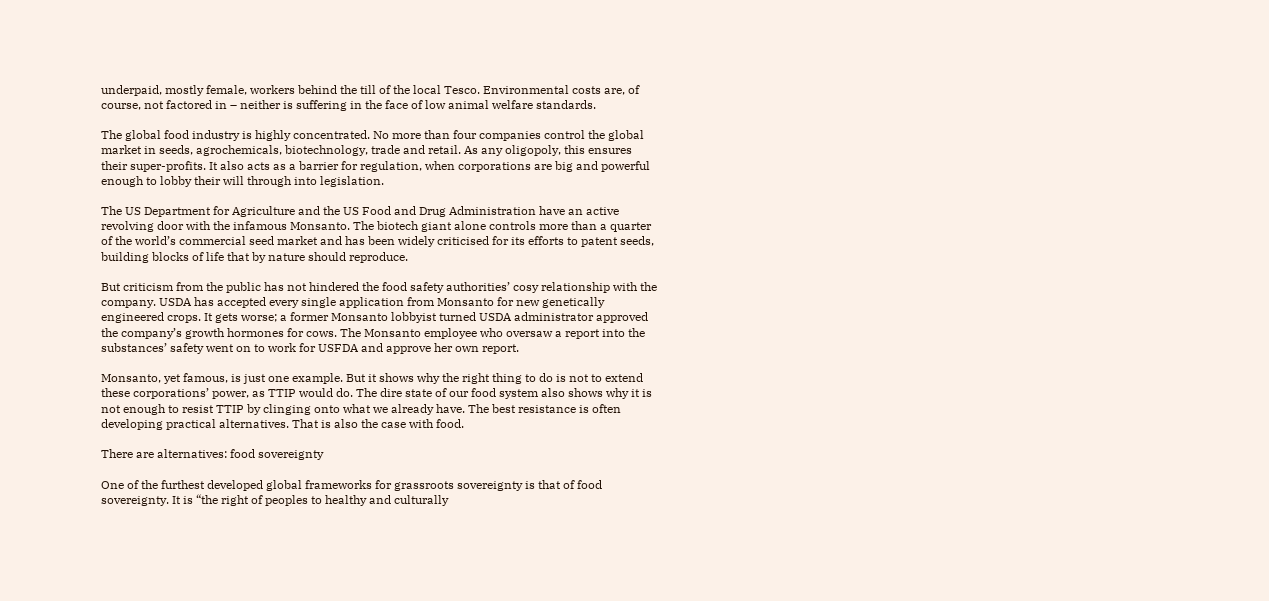underpaid, mostly female, workers behind the till of the local Tesco. Environmental costs are, of course, not factored in – neither is suffering in the face of low animal welfare standards.

The global food industry is highly concentrated. No more than four companies control the global market in seeds, agrochemicals, biotechnology, trade and retail. As any oligopoly, this ensures their super-profits. It also acts as a barrier for regulation, when corporations are big and powerful enough to lobby their will through into legislation.

The US Department for Agriculture and the US Food and Drug Administration have an active revolving door with the infamous Monsanto. The biotech giant alone controls more than a quarter of the world’s commercial seed market and has been widely criticised for its efforts to patent seeds, building blocks of life that by nature should reproduce.

But criticism from the public has not hindered the food safety authorities’ cosy relationship with the company. USDA has accepted every single application from Monsanto for new genetically engineered crops. It gets worse; a former Monsanto lobbyist turned USDA administrator approved the company’s growth hormones for cows. The Monsanto employee who oversaw a report into the substances’ safety went on to work for USFDA and approve her own report.

Monsanto, yet famous, is just one example. But it shows why the right thing to do is not to extend these corporations’ power, as TTIP would do. The dire state of our food system also shows why it is not enough to resist TTIP by clinging onto what we already have. The best resistance is often developing practical alternatives. That is also the case with food.

There are alternatives: food sovereignty

One of the furthest developed global frameworks for grassroots sovereignty is that of food sovereignty. It is “the right of peoples to healthy and culturally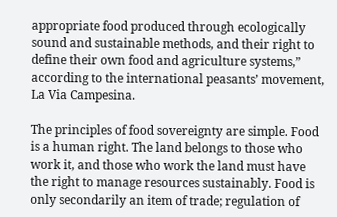appropriate food produced through ecologically sound and sustainable methods, and their right to define their own food and agriculture systems,” according to the international peasants’ movement, La Via Campesina.

The principles of food sovereignty are simple. Food is a human right. The land belongs to those who work it, and those who work the land must have the right to manage resources sustainably. Food is only secondarily an item of trade; regulation of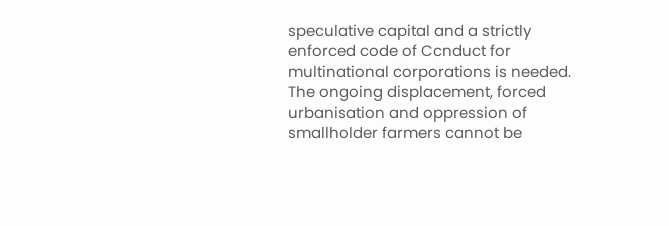speculative capital and a strictly enforced code of Ccnduct for multinational corporations is needed. The ongoing displacement, forced urbanisation and oppression of smallholder farmers cannot be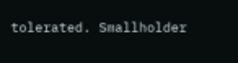tolerated. Smallholder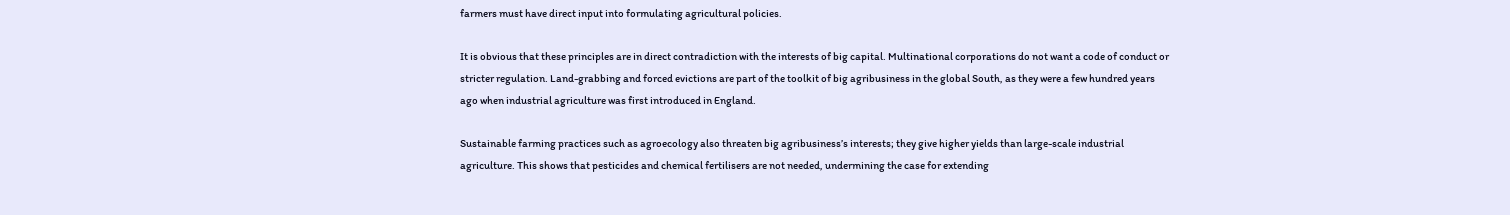farmers must have direct input into formulating agricultural policies.

It is obvious that these principles are in direct contradiction with the interests of big capital. Multinational corporations do not want a code of conduct or stricter regulation. Land-grabbing and forced evictions are part of the toolkit of big agribusiness in the global South, as they were a few hundred years ago when industrial agriculture was first introduced in England.

Sustainable farming practices such as agroecology also threaten big agribusiness’s interests; they give higher yields than large-scale industrial agriculture. This shows that pesticides and chemical fertilisers are not needed, undermining the case for extending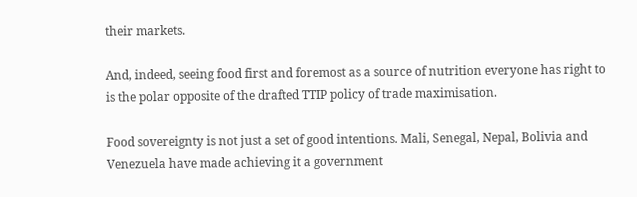their markets.

And, indeed, seeing food first and foremost as a source of nutrition everyone has right to is the polar opposite of the drafted TTIP policy of trade maximisation.

Food sovereignty is not just a set of good intentions. Mali, Senegal, Nepal, Bolivia and Venezuela have made achieving it a government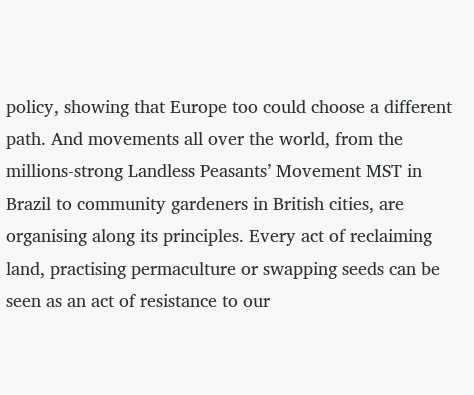policy, showing that Europe too could choose a different path. And movements all over the world, from the millions-strong Landless Peasants’ Movement MST in Brazil to community gardeners in British cities, are organising along its principles. Every act of reclaiming land, practising permaculture or swapping seeds can be seen as an act of resistance to our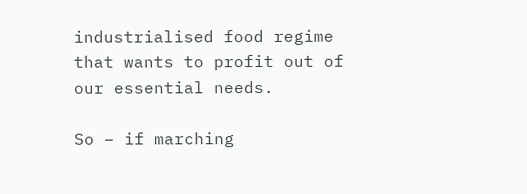industrialised food regime that wants to profit out of our essential needs.

So – if marching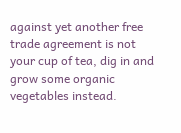against yet another free trade agreement is not your cup of tea, dig in and grow some organic vegetables instead.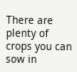There are plenty of crops you can sow in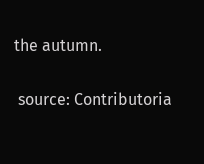the autumn.

 source: Contributoria